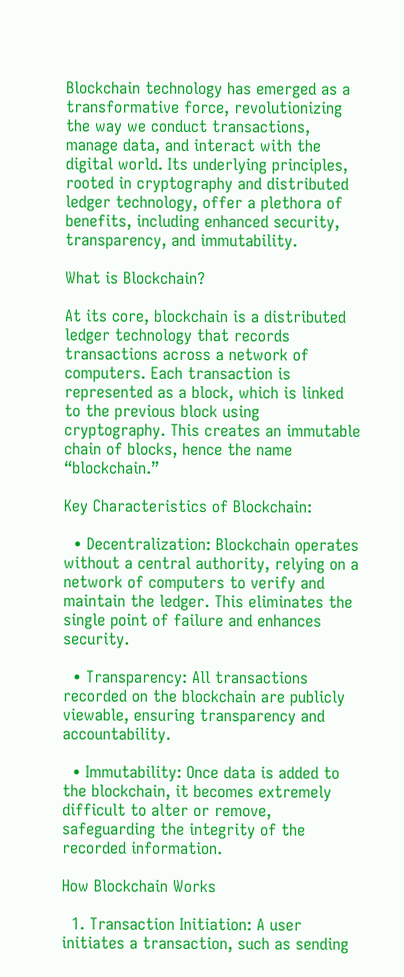Blockchain technology has emerged as a transformative force, revolutionizing the way we conduct transactions, manage data, and interact with the digital world. Its underlying principles, rooted in cryptography and distributed ledger technology, offer a plethora of benefits, including enhanced security, transparency, and immutability.

What is Blockchain?

At its core, blockchain is a distributed ledger technology that records transactions across a network of computers. Each transaction is represented as a block, which is linked to the previous block using cryptography. This creates an immutable chain of blocks, hence the name “blockchain.”

Key Characteristics of Blockchain:

  • Decentralization: Blockchain operates without a central authority, relying on a network of computers to verify and maintain the ledger. This eliminates the single point of failure and enhances security.

  • Transparency: All transactions recorded on the blockchain are publicly viewable, ensuring transparency and accountability.

  • Immutability: Once data is added to the blockchain, it becomes extremely difficult to alter or remove, safeguarding the integrity of the recorded information.

How Blockchain Works

  1. Transaction Initiation: A user initiates a transaction, such as sending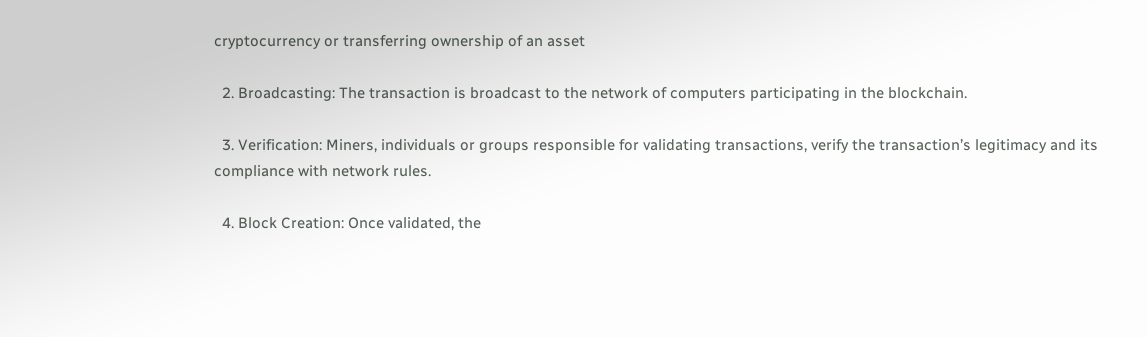cryptocurrency or transferring ownership of an asset

  2. Broadcasting: The transaction is broadcast to the network of computers participating in the blockchain.

  3. Verification: Miners, individuals or groups responsible for validating transactions, verify the transaction’s legitimacy and its compliance with network rules.

  4. Block Creation: Once validated, the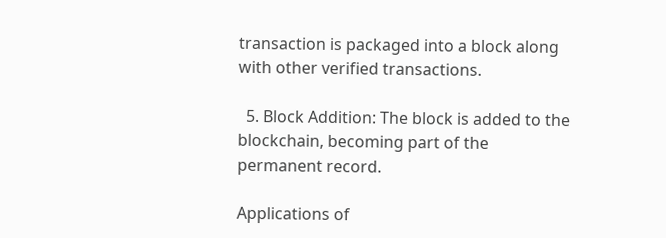transaction is packaged into a block along with other verified transactions.

  5. Block Addition: The block is added to the blockchain, becoming part of the permanent record.

Applications of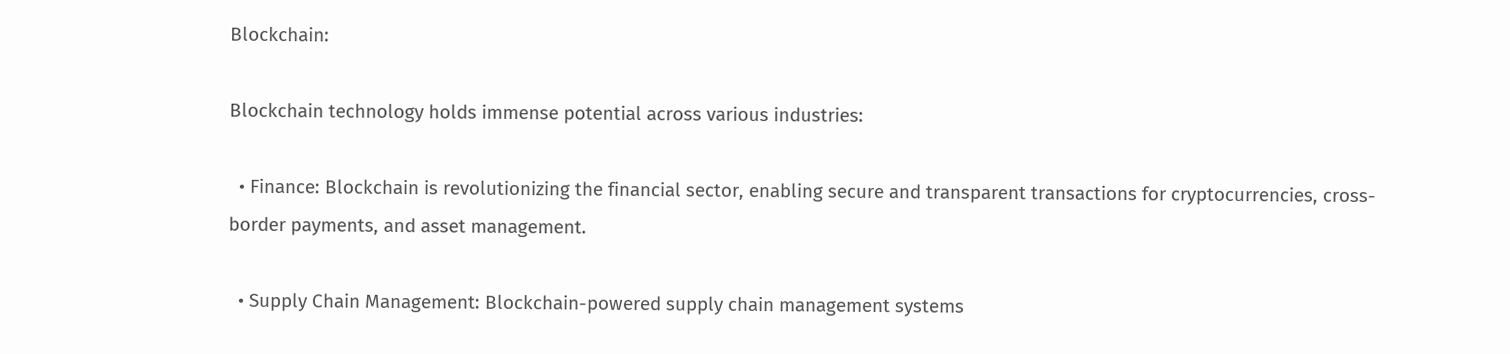Blockchain:

Blockchain technology holds immense potential across various industries:

  • Finance: Blockchain is revolutionizing the financial sector, enabling secure and transparent transactions for cryptocurrencies, cross-border payments, and asset management.

  • Supply Chain Management: Blockchain-powered supply chain management systems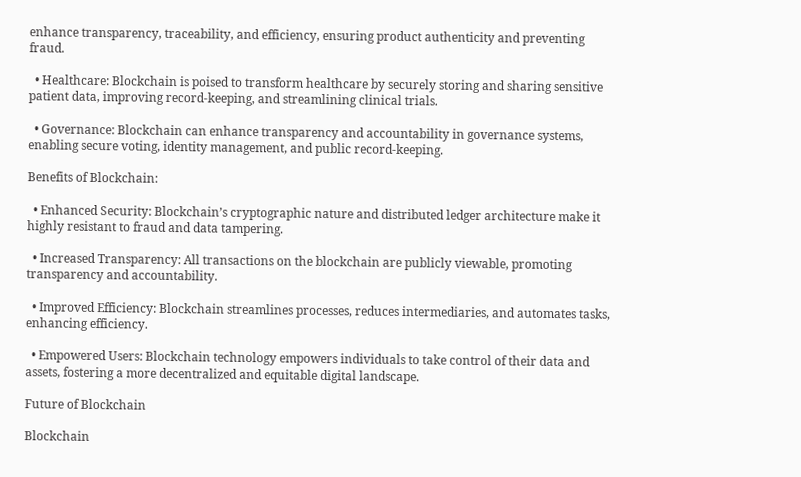enhance transparency, traceability, and efficiency, ensuring product authenticity and preventing fraud.

  • Healthcare: Blockchain is poised to transform healthcare by securely storing and sharing sensitive patient data, improving record-keeping, and streamlining clinical trials.

  • Governance: Blockchain can enhance transparency and accountability in governance systems, enabling secure voting, identity management, and public record-keeping.

Benefits of Blockchain:

  • Enhanced Security: Blockchain’s cryptographic nature and distributed ledger architecture make it highly resistant to fraud and data tampering.

  • Increased Transparency: All transactions on the blockchain are publicly viewable, promoting transparency and accountability.

  • Improved Efficiency: Blockchain streamlines processes, reduces intermediaries, and automates tasks, enhancing efficiency.

  • Empowered Users: Blockchain technology empowers individuals to take control of their data and assets, fostering a more decentralized and equitable digital landscape.

Future of Blockchain

Blockchain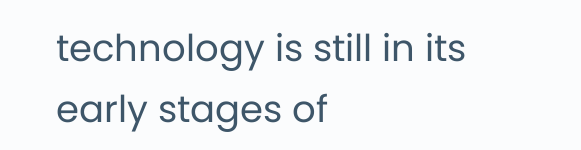technology is still in its early stages of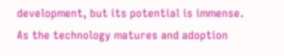development, but its potential is immense. As the technology matures and adoption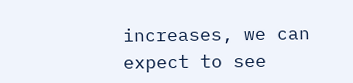increases, we can expect to see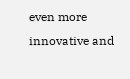even more innovative and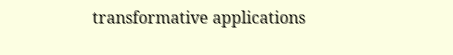transformative applications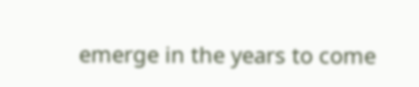emerge in the years to come